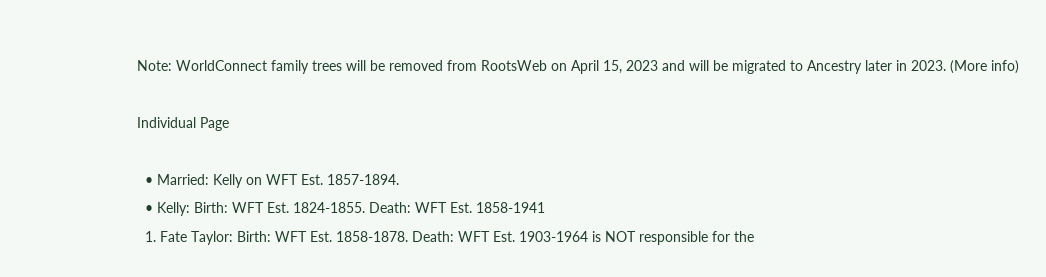Note: WorldConnect family trees will be removed from RootsWeb on April 15, 2023 and will be migrated to Ancestry later in 2023. (More info)

Individual Page

  • Married: Kelly on WFT Est. 1857-1894.
  • Kelly: Birth: WFT Est. 1824-1855. Death: WFT Est. 1858-1941
  1. Fate Taylor: Birth: WFT Est. 1858-1878. Death: WFT Est. 1903-1964 is NOT responsible for the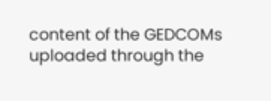content of the GEDCOMs uploaded through the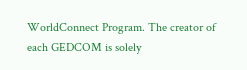WorldConnect Program. The creator of each GEDCOM is solely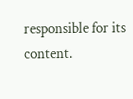responsible for its content.